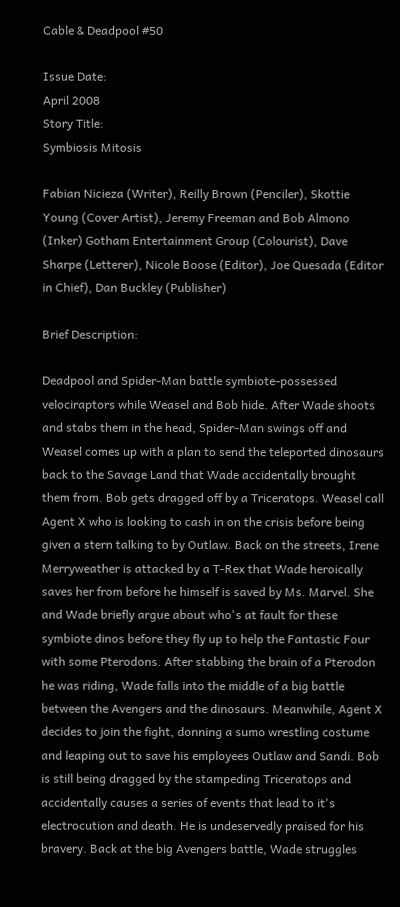Cable & Deadpool #50

Issue Date:
April 2008
Story Title:
Symbiosis Mitosis

Fabian Nicieza (Writer), Reilly Brown (Penciler), Skottie Young (Cover Artist), Jeremy Freeman and Bob Almono (Inker) Gotham Entertainment Group (Colourist), Dave Sharpe (Letterer), Nicole Boose (Editor), Joe Quesada (Editor in Chief), Dan Buckley (Publisher)

Brief Description:

Deadpool and Spider-Man battle symbiote-possessed velociraptors while Weasel and Bob hide. After Wade shoots and stabs them in the head, Spider-Man swings off and Weasel comes up with a plan to send the teleported dinosaurs back to the Savage Land that Wade accidentally brought them from. Bob gets dragged off by a Triceratops. Weasel call Agent X who is looking to cash in on the crisis before being given a stern talking to by Outlaw. Back on the streets, Irene Merryweather is attacked by a T-Rex that Wade heroically saves her from before he himself is saved by Ms. Marvel. She and Wade briefly argue about who's at fault for these symbiote dinos before they fly up to help the Fantastic Four with some Pterodons. After stabbing the brain of a Pterodon he was riding, Wade falls into the middle of a big battle between the Avengers and the dinosaurs. Meanwhile, Agent X decides to join the fight, donning a sumo wrestling costume and leaping out to save his employees Outlaw and Sandi. Bob is still being dragged by the stampeding Triceratops and accidentally causes a series of events that lead to it's electrocution and death. He is undeservedly praised for his bravery. Back at the big Avengers battle, Wade struggles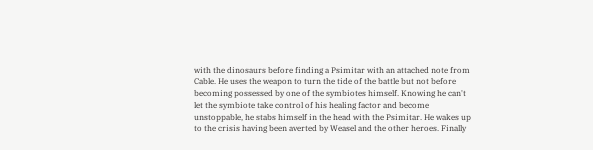with the dinosaurs before finding a Psimitar with an attached note from Cable. He uses the weapon to turn the tide of the battle but not before becoming possessed by one of the symbiotes himself. Knowing he can't let the symbiote take control of his healing factor and become unstoppable, he stabs himself in the head with the Psimitar. He wakes up to the crisis having been averted by Weasel and the other heroes. Finally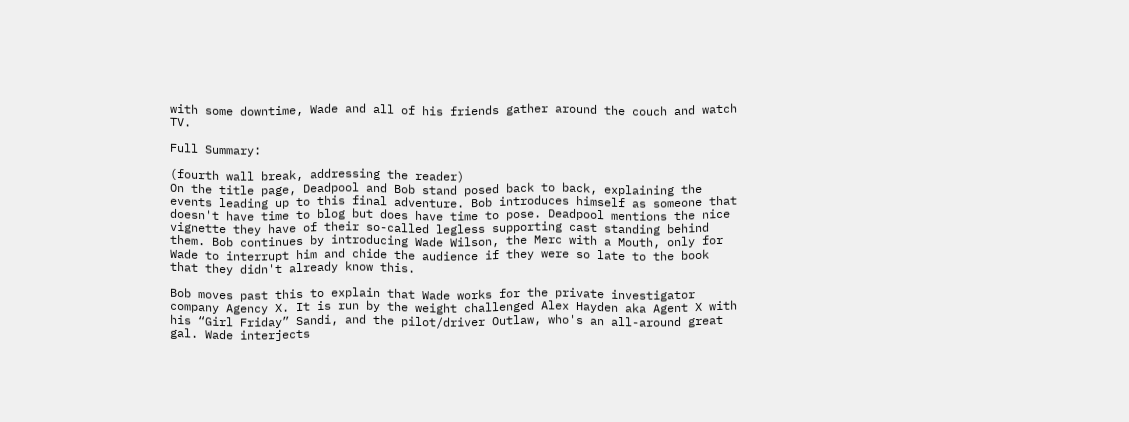with some downtime, Wade and all of his friends gather around the couch and watch TV.

Full Summary:

(fourth wall break, addressing the reader)
On the title page, Deadpool and Bob stand posed back to back, explaining the events leading up to this final adventure. Bob introduces himself as someone that doesn't have time to blog but does have time to pose. Deadpool mentions the nice vignette they have of their so-called legless supporting cast standing behind them. Bob continues by introducing Wade Wilson, the Merc with a Mouth, only for Wade to interrupt him and chide the audience if they were so late to the book that they didn't already know this.

Bob moves past this to explain that Wade works for the private investigator company Agency X. It is run by the weight challenged Alex Hayden aka Agent X with his “Girl Friday” Sandi, and the pilot/driver Outlaw, who's an all-around great gal. Wade interjects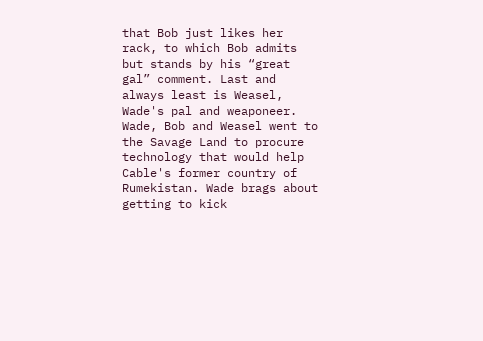that Bob just likes her rack, to which Bob admits but stands by his “great gal” comment. Last and always least is Weasel, Wade's pal and weaponeer. Wade, Bob and Weasel went to the Savage Land to procure technology that would help Cable's former country of Rumekistan. Wade brags about getting to kick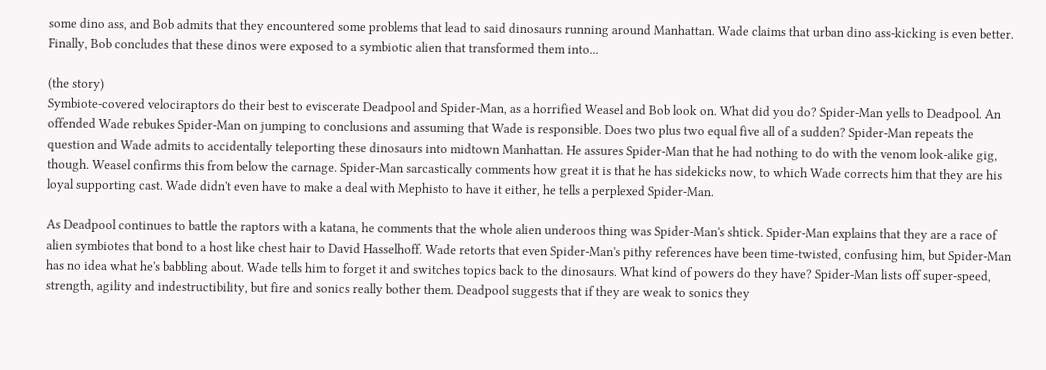some dino ass, and Bob admits that they encountered some problems that lead to said dinosaurs running around Manhattan. Wade claims that urban dino ass-kicking is even better. Finally, Bob concludes that these dinos were exposed to a symbiotic alien that transformed them into...

(the story)
Symbiote-covered velociraptors do their best to eviscerate Deadpool and Spider-Man, as a horrified Weasel and Bob look on. What did you do? Spider-Man yells to Deadpool. An offended Wade rebukes Spider-Man on jumping to conclusions and assuming that Wade is responsible. Does two plus two equal five all of a sudden? Spider-Man repeats the question and Wade admits to accidentally teleporting these dinosaurs into midtown Manhattan. He assures Spider-Man that he had nothing to do with the venom look-alike gig, though. Weasel confirms this from below the carnage. Spider-Man sarcastically comments how great it is that he has sidekicks now, to which Wade corrects him that they are his loyal supporting cast. Wade didn't even have to make a deal with Mephisto to have it either, he tells a perplexed Spider-Man.

As Deadpool continues to battle the raptors with a katana, he comments that the whole alien underoos thing was Spider-Man's shtick. Spider-Man explains that they are a race of alien symbiotes that bond to a host like chest hair to David Hasselhoff. Wade retorts that even Spider-Man's pithy references have been time-twisted, confusing him, but Spider-Man has no idea what he's babbling about. Wade tells him to forget it and switches topics back to the dinosaurs. What kind of powers do they have? Spider-Man lists off super-speed, strength, agility and indestructibility, but fire and sonics really bother them. Deadpool suggests that if they are weak to sonics they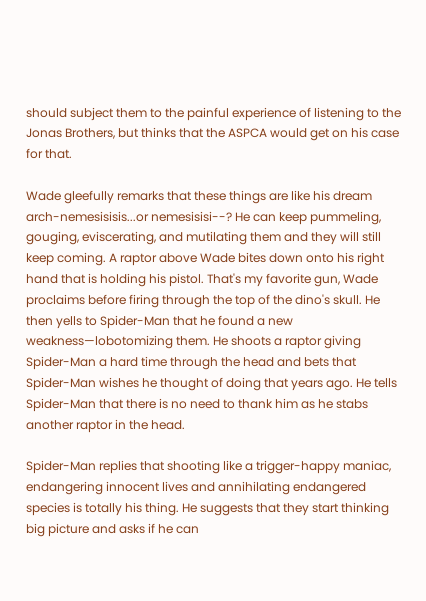should subject them to the painful experience of listening to the Jonas Brothers, but thinks that the ASPCA would get on his case for that.

Wade gleefully remarks that these things are like his dream arch-nemesisisis...or nemesisisi--? He can keep pummeling, gouging, eviscerating, and mutilating them and they will still keep coming. A raptor above Wade bites down onto his right hand that is holding his pistol. That's my favorite gun, Wade proclaims before firing through the top of the dino's skull. He then yells to Spider-Man that he found a new weakness—lobotomizing them. He shoots a raptor giving Spider-Man a hard time through the head and bets that Spider-Man wishes he thought of doing that years ago. He tells Spider-Man that there is no need to thank him as he stabs another raptor in the head.

Spider-Man replies that shooting like a trigger-happy maniac, endangering innocent lives and annihilating endangered species is totally his thing. He suggests that they start thinking big picture and asks if he can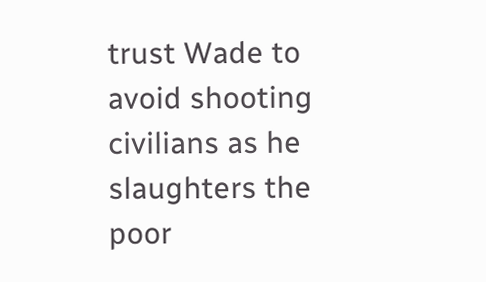trust Wade to avoid shooting civilians as he slaughters the poor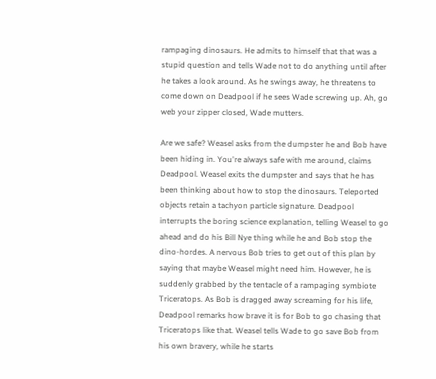rampaging dinosaurs. He admits to himself that that was a stupid question and tells Wade not to do anything until after he takes a look around. As he swings away, he threatens to come down on Deadpool if he sees Wade screwing up. Ah, go web your zipper closed, Wade mutters.

Are we safe? Weasel asks from the dumpster he and Bob have been hiding in. You're always safe with me around, claims Deadpool. Weasel exits the dumpster and says that he has been thinking about how to stop the dinosaurs. Teleported objects retain a tachyon particle signature. Deadpool interrupts the boring science explanation, telling Weasel to go ahead and do his Bill Nye thing while he and Bob stop the dino-hordes. A nervous Bob tries to get out of this plan by saying that maybe Weasel might need him. However, he is suddenly grabbed by the tentacle of a rampaging symbiote Triceratops. As Bob is dragged away screaming for his life, Deadpool remarks how brave it is for Bob to go chasing that Triceratops like that. Weasel tells Wade to go save Bob from his own bravery, while he starts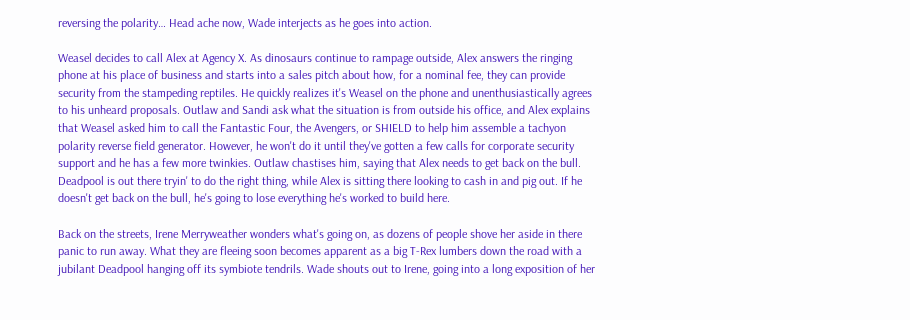reversing the polarity… Head ache now, Wade interjects as he goes into action.

Weasel decides to call Alex at Agency X. As dinosaurs continue to rampage outside, Alex answers the ringing phone at his place of business and starts into a sales pitch about how, for a nominal fee, they can provide security from the stampeding reptiles. He quickly realizes it's Weasel on the phone and unenthusiastically agrees to his unheard proposals. Outlaw and Sandi ask what the situation is from outside his office, and Alex explains that Weasel asked him to call the Fantastic Four, the Avengers, or SHIELD to help him assemble a tachyon polarity reverse field generator. However, he won't do it until they've gotten a few calls for corporate security support and he has a few more twinkies. Outlaw chastises him, saying that Alex needs to get back on the bull. Deadpool is out there tryin' to do the right thing, while Alex is sitting there looking to cash in and pig out. If he doesn't get back on the bull, he's going to lose everything he's worked to build here.

Back on the streets, Irene Merryweather wonders what's going on, as dozens of people shove her aside in there panic to run away. What they are fleeing soon becomes apparent as a big T-Rex lumbers down the road with a jubilant Deadpool hanging off its symbiote tendrils. Wade shouts out to Irene, going into a long exposition of her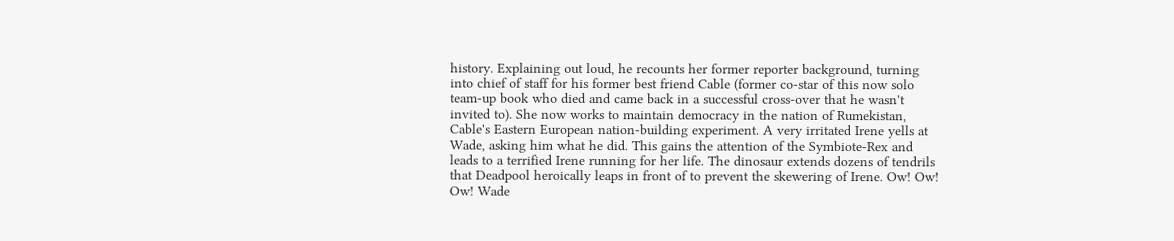history. Explaining out loud, he recounts her former reporter background, turning into chief of staff for his former best friend Cable (former co-star of this now solo team-up book who died and came back in a successful cross-over that he wasn't invited to). She now works to maintain democracy in the nation of Rumekistan, Cable's Eastern European nation-building experiment. A very irritated Irene yells at Wade, asking him what he did. This gains the attention of the Symbiote-Rex and leads to a terrified Irene running for her life. The dinosaur extends dozens of tendrils that Deadpool heroically leaps in front of to prevent the skewering of Irene. Ow! Ow! Ow! Wade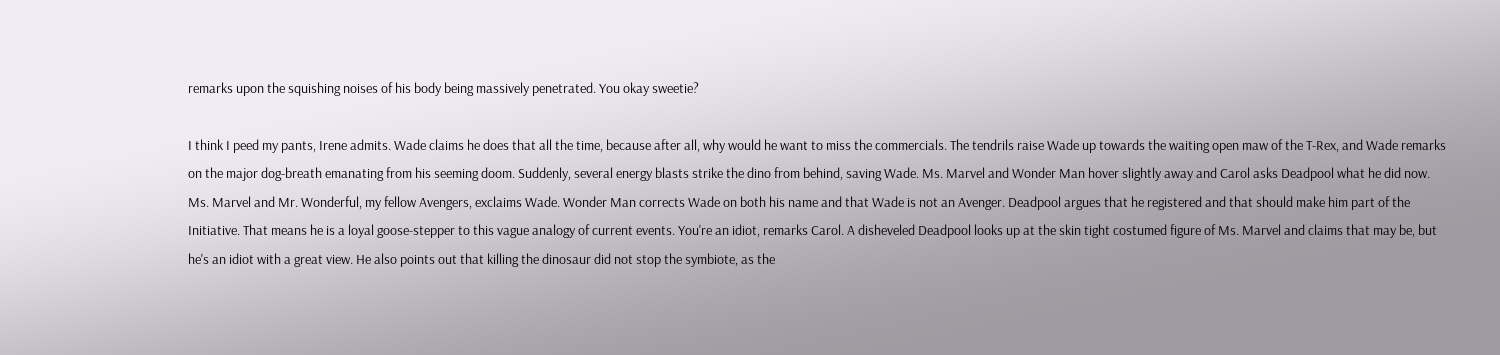remarks upon the squishing noises of his body being massively penetrated. You okay sweetie?

I think I peed my pants, Irene admits. Wade claims he does that all the time, because after all, why would he want to miss the commercials. The tendrils raise Wade up towards the waiting open maw of the T-Rex, and Wade remarks on the major dog-breath emanating from his seeming doom. Suddenly, several energy blasts strike the dino from behind, saving Wade. Ms. Marvel and Wonder Man hover slightly away and Carol asks Deadpool what he did now. Ms. Marvel and Mr. Wonderful, my fellow Avengers, exclaims Wade. Wonder Man corrects Wade on both his name and that Wade is not an Avenger. Deadpool argues that he registered and that should make him part of the Initiative. That means he is a loyal goose-stepper to this vague analogy of current events. You're an idiot, remarks Carol. A disheveled Deadpool looks up at the skin tight costumed figure of Ms. Marvel and claims that may be, but he's an idiot with a great view. He also points out that killing the dinosaur did not stop the symbiote, as the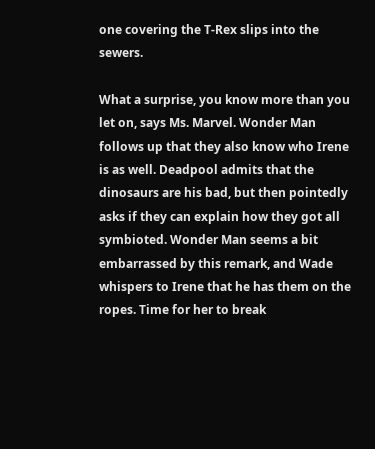one covering the T-Rex slips into the sewers.

What a surprise, you know more than you let on, says Ms. Marvel. Wonder Man follows up that they also know who Irene is as well. Deadpool admits that the dinosaurs are his bad, but then pointedly asks if they can explain how they got all symbioted. Wonder Man seems a bit embarrassed by this remark, and Wade whispers to Irene that he has them on the ropes. Time for her to break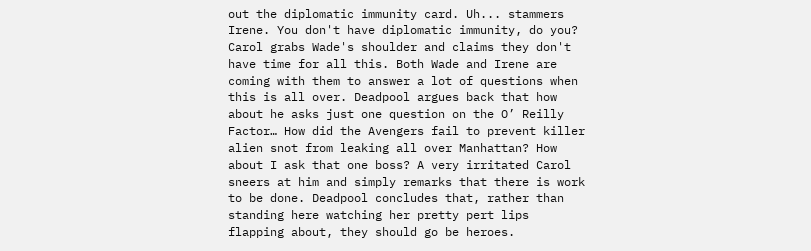out the diplomatic immunity card. Uh... stammers Irene. You don't have diplomatic immunity, do you? Carol grabs Wade's shoulder and claims they don't have time for all this. Both Wade and Irene are coming with them to answer a lot of questions when this is all over. Deadpool argues back that how about he asks just one question on the O’ Reilly Factor… How did the Avengers fail to prevent killer alien snot from leaking all over Manhattan? How about I ask that one boss? A very irritated Carol sneers at him and simply remarks that there is work to be done. Deadpool concludes that, rather than standing here watching her pretty pert lips flapping about, they should go be heroes.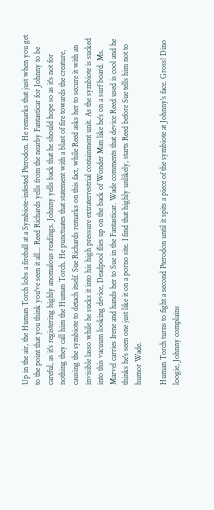Up in the air, the Human Torch lobs a fireball at a Symbiote-infested Pterodon. He remarks that just when you get to the point that you think you've seen it all... Reed Richards yells from the nearby Fantasticar for Johnny to be careful, as it's registering highly anomalous readings. Johnny yells back that he should hope so as it's not for nothing they call him the Human Torch. He punctuates that statement with a blast of fire towards the creature, causing the symbiote to detach itself. Sue Richards remarks on this fact, while Reed asks her to secure it with an invisible lasso while he sucks it into his high pressure extraterrestrial containment unit. As the symbiote is sucked into this vacuum looking device, Deadpool flies up on the back of Wonder Man like he's on a surf board. Ms. Marvel carries Irene and hands her to Sue in the Fantasticar. Wade comments that device Reed used is cool and he thinks he's seen one just like it on a porno site. I find that highly unlikely, starts Reed before Sue tells him not to humor Wade.

Human Torch turns to fight a second Pterodon until it spits a piece of the symbiote at Johnny's face. Gross! Dino loogie, Johnny complains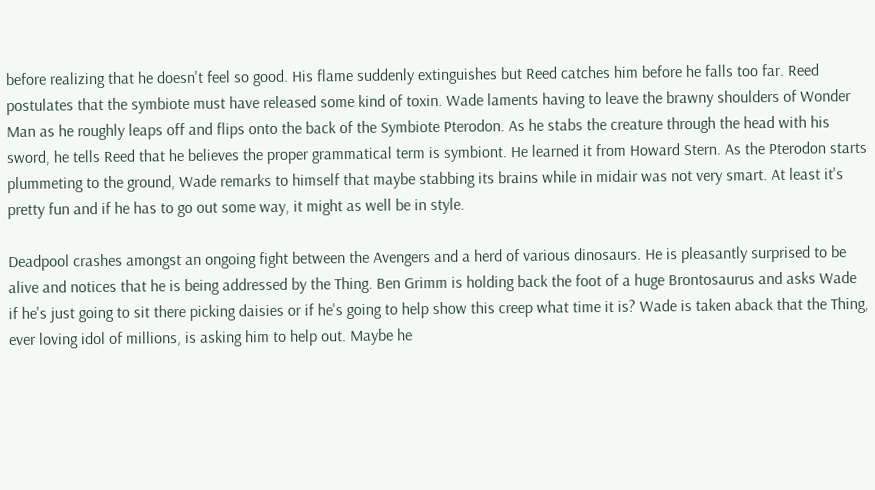before realizing that he doesn't feel so good. His flame suddenly extinguishes but Reed catches him before he falls too far. Reed postulates that the symbiote must have released some kind of toxin. Wade laments having to leave the brawny shoulders of Wonder Man as he roughly leaps off and flips onto the back of the Symbiote Pterodon. As he stabs the creature through the head with his sword, he tells Reed that he believes the proper grammatical term is symbiont. He learned it from Howard Stern. As the Pterodon starts plummeting to the ground, Wade remarks to himself that maybe stabbing its brains while in midair was not very smart. At least it's pretty fun and if he has to go out some way, it might as well be in style.

Deadpool crashes amongst an ongoing fight between the Avengers and a herd of various dinosaurs. He is pleasantly surprised to be alive and notices that he is being addressed by the Thing. Ben Grimm is holding back the foot of a huge Brontosaurus and asks Wade if he's just going to sit there picking daisies or if he's going to help show this creep what time it is? Wade is taken aback that the Thing, ever loving idol of millions, is asking him to help out. Maybe he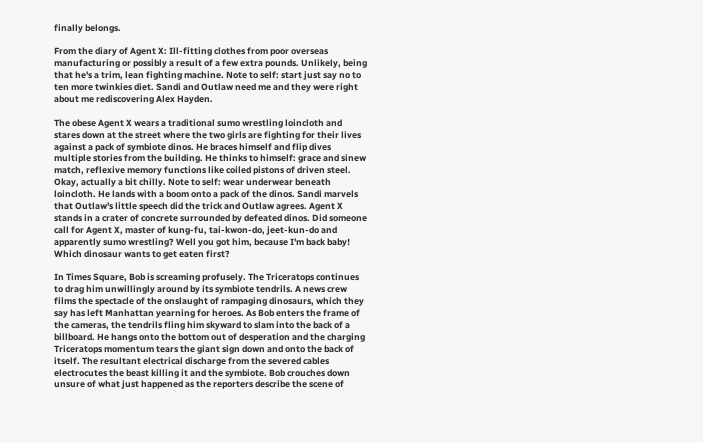finally belongs.

From the diary of Agent X: Ill-fitting clothes from poor overseas manufacturing or possibly a result of a few extra pounds. Unlikely, being that he's a trim, lean fighting machine. Note to self: start just say no to ten more twinkies diet. Sandi and Outlaw need me and they were right about me rediscovering Alex Hayden.

The obese Agent X wears a traditional sumo wrestling loincloth and stares down at the street where the two girls are fighting for their lives against a pack of symbiote dinos. He braces himself and flip dives multiple stories from the building. He thinks to himself: grace and sinew match, reflexive memory functions like coiled pistons of driven steel. Okay, actually a bit chilly. Note to self: wear underwear beneath loincloth. He lands with a boom onto a pack of the dinos. Sandi marvels that Outlaw's little speech did the trick and Outlaw agrees. Agent X stands in a crater of concrete surrounded by defeated dinos. Did someone call for Agent X, master of kung-fu, tai-kwon-do, jeet-kun-do and apparently sumo wrestling? Well you got him, because I'm back baby! Which dinosaur wants to get eaten first?

In Times Square, Bob is screaming profusely. The Triceratops continues to drag him unwillingly around by its symbiote tendrils. A news crew films the spectacle of the onslaught of rampaging dinosaurs, which they say has left Manhattan yearning for heroes. As Bob enters the frame of the cameras, the tendrils fling him skyward to slam into the back of a billboard. He hangs onto the bottom out of desperation and the charging Triceratops momentum tears the giant sign down and onto the back of itself. The resultant electrical discharge from the severed cables electrocutes the beast killing it and the symbiote. Bob crouches down unsure of what just happened as the reporters describe the scene of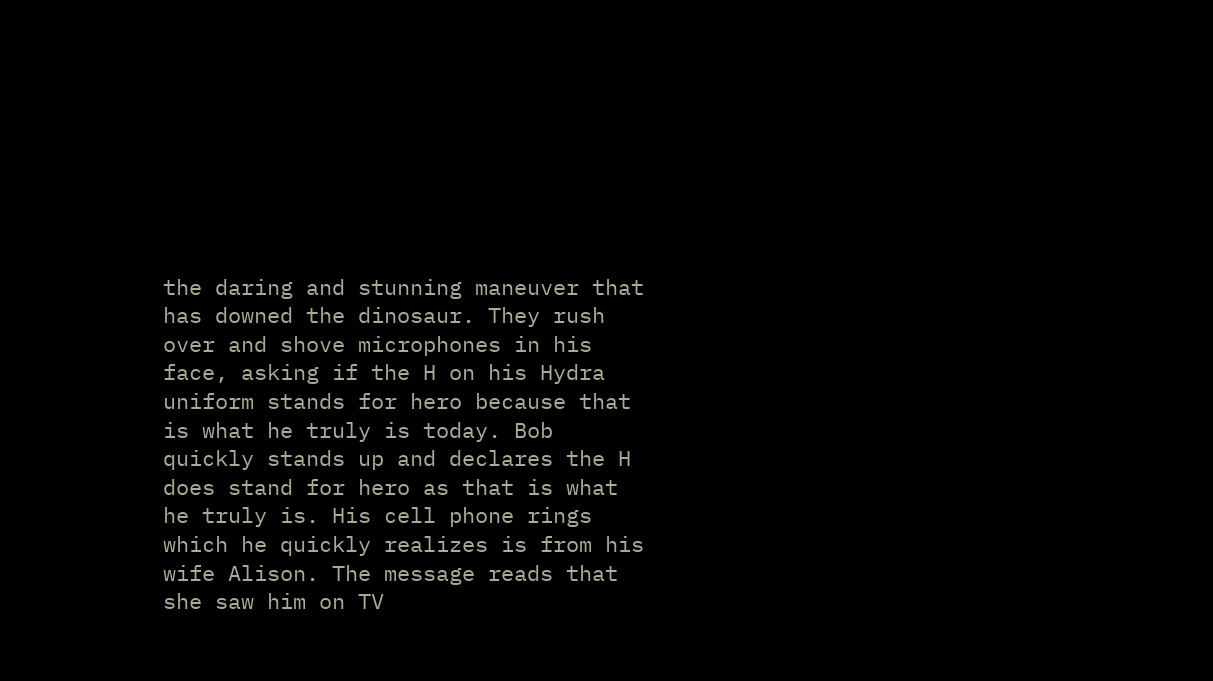the daring and stunning maneuver that has downed the dinosaur. They rush over and shove microphones in his face, asking if the H on his Hydra uniform stands for hero because that is what he truly is today. Bob quickly stands up and declares the H does stand for hero as that is what he truly is. His cell phone rings which he quickly realizes is from his wife Alison. The message reads that she saw him on TV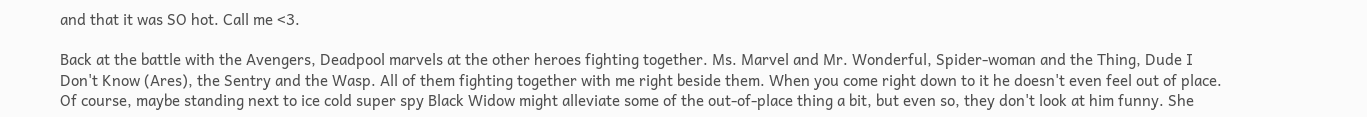and that it was SO hot. Call me <3.

Back at the battle with the Avengers, Deadpool marvels at the other heroes fighting together. Ms. Marvel and Mr. Wonderful, Spider-woman and the Thing, Dude I Don't Know (Ares), the Sentry and the Wasp. All of them fighting together with me right beside them. When you come right down to it he doesn't even feel out of place. Of course, maybe standing next to ice cold super spy Black Widow might alleviate some of the out-of-place thing a bit, but even so, they don't look at him funny. She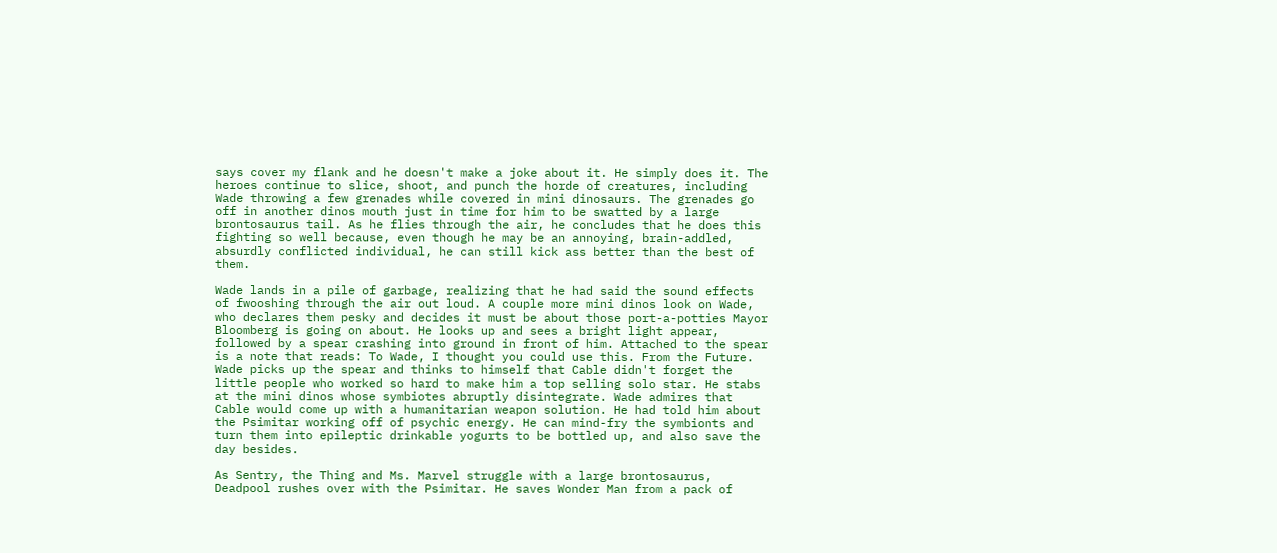says cover my flank and he doesn't make a joke about it. He simply does it. The heroes continue to slice, shoot, and punch the horde of creatures, including Wade throwing a few grenades while covered in mini dinosaurs. The grenades go off in another dinos mouth just in time for him to be swatted by a large brontosaurus tail. As he flies through the air, he concludes that he does this fighting so well because, even though he may be an annoying, brain-addled, absurdly conflicted individual, he can still kick ass better than the best of them.

Wade lands in a pile of garbage, realizing that he had said the sound effects of fwooshing through the air out loud. A couple more mini dinos look on Wade, who declares them pesky and decides it must be about those port-a-potties Mayor Bloomberg is going on about. He looks up and sees a bright light appear, followed by a spear crashing into ground in front of him. Attached to the spear is a note that reads: To Wade, I thought you could use this. From the Future. Wade picks up the spear and thinks to himself that Cable didn't forget the little people who worked so hard to make him a top selling solo star. He stabs at the mini dinos whose symbiotes abruptly disintegrate. Wade admires that Cable would come up with a humanitarian weapon solution. He had told him about the Psimitar working off of psychic energy. He can mind-fry the symbionts and turn them into epileptic drinkable yogurts to be bottled up, and also save the day besides.

As Sentry, the Thing and Ms. Marvel struggle with a large brontosaurus, Deadpool rushes over with the Psimitar. He saves Wonder Man from a pack of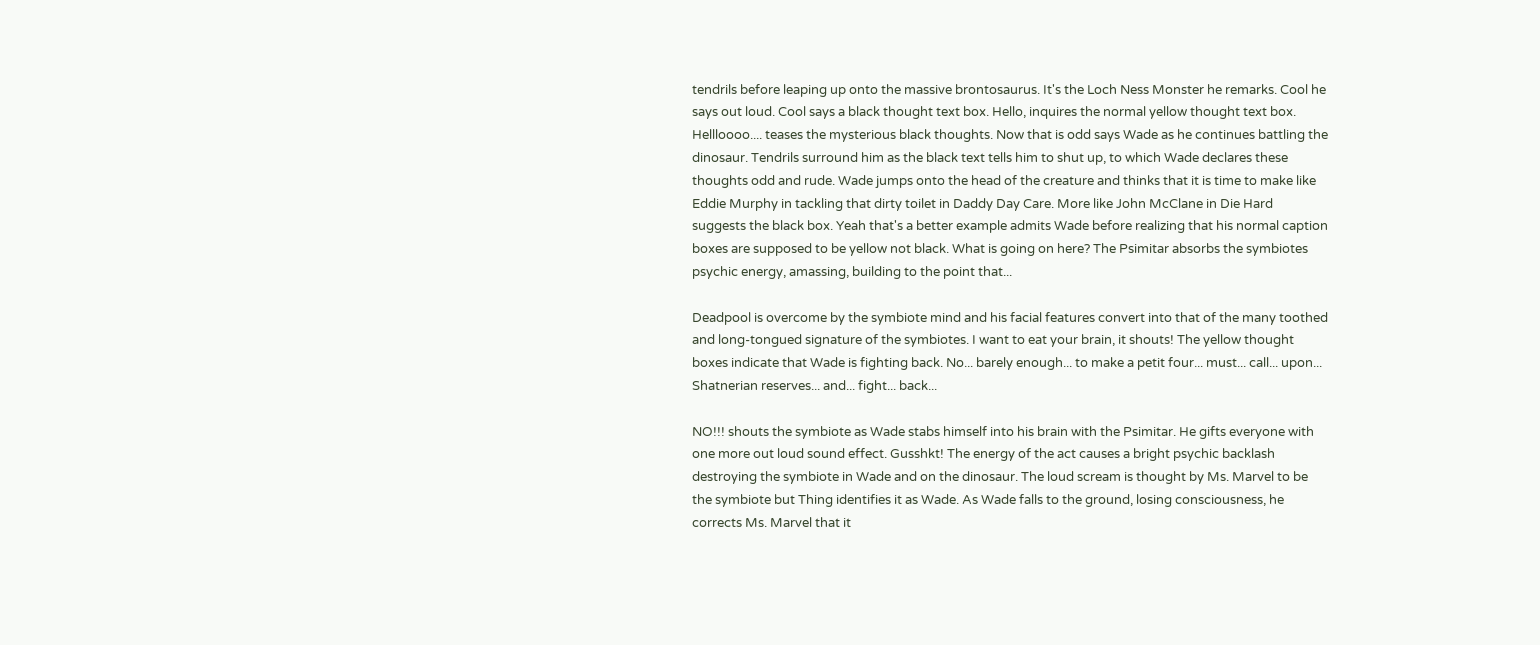tendrils before leaping up onto the massive brontosaurus. It's the Loch Ness Monster he remarks. Cool he says out loud. Cool says a black thought text box. Hello, inquires the normal yellow thought text box. Hellloooo.... teases the mysterious black thoughts. Now that is odd says Wade as he continues battling the dinosaur. Tendrils surround him as the black text tells him to shut up, to which Wade declares these thoughts odd and rude. Wade jumps onto the head of the creature and thinks that it is time to make like Eddie Murphy in tackling that dirty toilet in Daddy Day Care. More like John McClane in Die Hard suggests the black box. Yeah that's a better example admits Wade before realizing that his normal caption boxes are supposed to be yellow not black. What is going on here? The Psimitar absorbs the symbiotes psychic energy, amassing, building to the point that...

Deadpool is overcome by the symbiote mind and his facial features convert into that of the many toothed and long-tongued signature of the symbiotes. I want to eat your brain, it shouts! The yellow thought boxes indicate that Wade is fighting back. No... barely enough... to make a petit four... must... call... upon... Shatnerian reserves... and... fight... back...

NO!!! shouts the symbiote as Wade stabs himself into his brain with the Psimitar. He gifts everyone with one more out loud sound effect. Gusshkt! The energy of the act causes a bright psychic backlash destroying the symbiote in Wade and on the dinosaur. The loud scream is thought by Ms. Marvel to be the symbiote but Thing identifies it as Wade. As Wade falls to the ground, losing consciousness, he corrects Ms. Marvel that it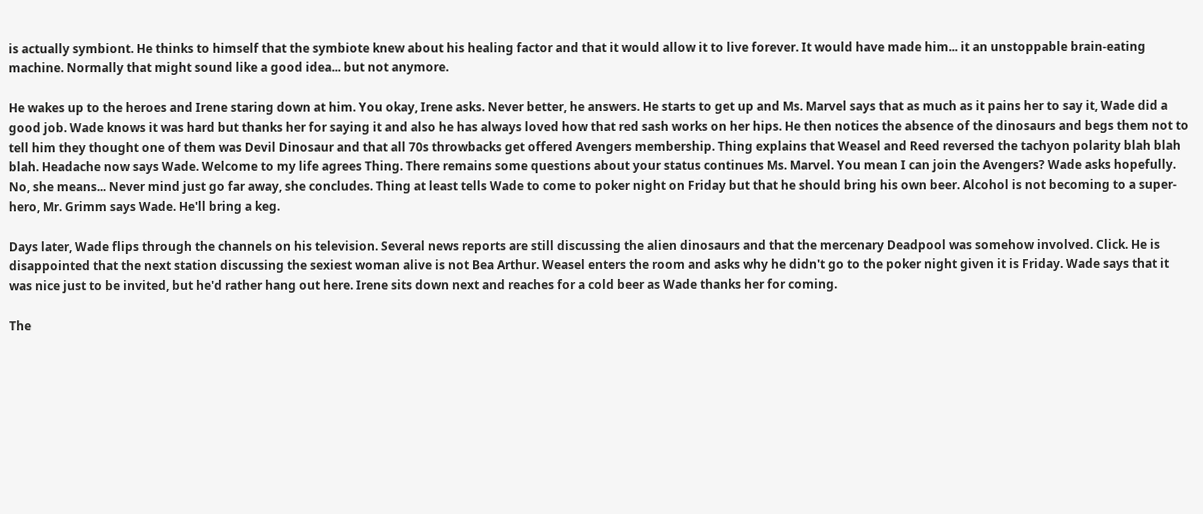is actually symbiont. He thinks to himself that the symbiote knew about his healing factor and that it would allow it to live forever. It would have made him... it an unstoppable brain-eating machine. Normally that might sound like a good idea... but not anymore.

He wakes up to the heroes and Irene staring down at him. You okay, Irene asks. Never better, he answers. He starts to get up and Ms. Marvel says that as much as it pains her to say it, Wade did a good job. Wade knows it was hard but thanks her for saying it and also he has always loved how that red sash works on her hips. He then notices the absence of the dinosaurs and begs them not to tell him they thought one of them was Devil Dinosaur and that all 70s throwbacks get offered Avengers membership. Thing explains that Weasel and Reed reversed the tachyon polarity blah blah blah. Headache now says Wade. Welcome to my life agrees Thing. There remains some questions about your status continues Ms. Marvel. You mean I can join the Avengers? Wade asks hopefully. No, she means... Never mind just go far away, she concludes. Thing at least tells Wade to come to poker night on Friday but that he should bring his own beer. Alcohol is not becoming to a super-hero, Mr. Grimm says Wade. He'll bring a keg.

Days later, Wade flips through the channels on his television. Several news reports are still discussing the alien dinosaurs and that the mercenary Deadpool was somehow involved. Click. He is disappointed that the next station discussing the sexiest woman alive is not Bea Arthur. Weasel enters the room and asks why he didn't go to the poker night given it is Friday. Wade says that it was nice just to be invited, but he'd rather hang out here. Irene sits down next and reaches for a cold beer as Wade thanks her for coming.

The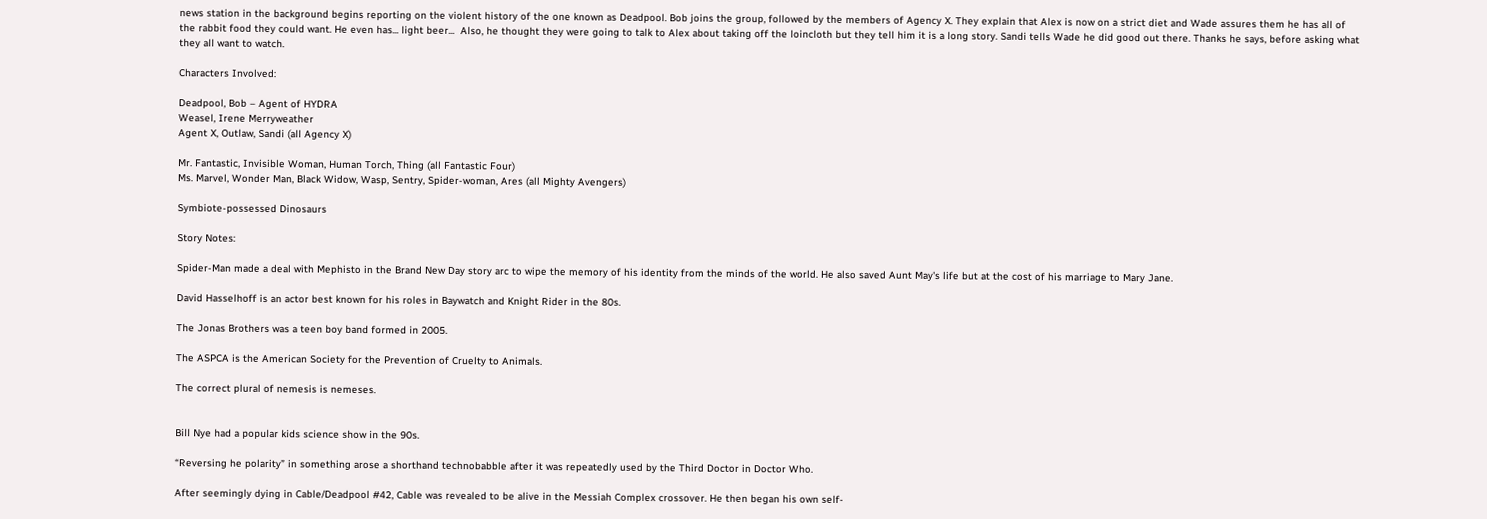news station in the background begins reporting on the violent history of the one known as Deadpool. Bob joins the group, followed by the members of Agency X. They explain that Alex is now on a strict diet and Wade assures them he has all of the rabbit food they could want. He even has... light beer...  Also, he thought they were going to talk to Alex about taking off the loincloth but they tell him it is a long story. Sandi tells Wade he did good out there. Thanks he says, before asking what they all want to watch.

Characters Involved:

Deadpool, Bob – Agent of HYDRA
Weasel, Irene Merryweather
Agent X, Outlaw, Sandi (all Agency X)

Mr. Fantastic, Invisible Woman, Human Torch, Thing (all Fantastic Four)
Ms. Marvel, Wonder Man, Black Widow, Wasp, Sentry, Spider-woman, Ares (all Mighty Avengers)

Symbiote-possessed Dinosaurs

Story Notes:

Spider-Man made a deal with Mephisto in the Brand New Day story arc to wipe the memory of his identity from the minds of the world. He also saved Aunt May's life but at the cost of his marriage to Mary Jane.

David Hasselhoff is an actor best known for his roles in Baywatch and Knight Rider in the 80s.

The Jonas Brothers was a teen boy band formed in 2005.

The ASPCA is the American Society for the Prevention of Cruelty to Animals.

The correct plural of nemesis is nemeses.


Bill Nye had a popular kids science show in the 90s.

“Reversing he polarity” in something arose a shorthand technobabble after it was repeatedly used by the Third Doctor in Doctor Who.

After seemingly dying in Cable/Deadpool #42, Cable was revealed to be alive in the Messiah Complex crossover. He then began his own self-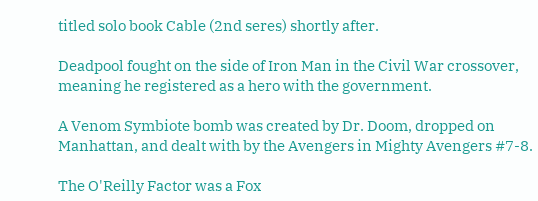titled solo book Cable (2nd seres) shortly after.

Deadpool fought on the side of Iron Man in the Civil War crossover, meaning he registered as a hero with the government.

A Venom Symbiote bomb was created by Dr. Doom, dropped on Manhattan, and dealt with by the Avengers in Mighty Avengers #7-8.

The O'Reilly Factor was a Fox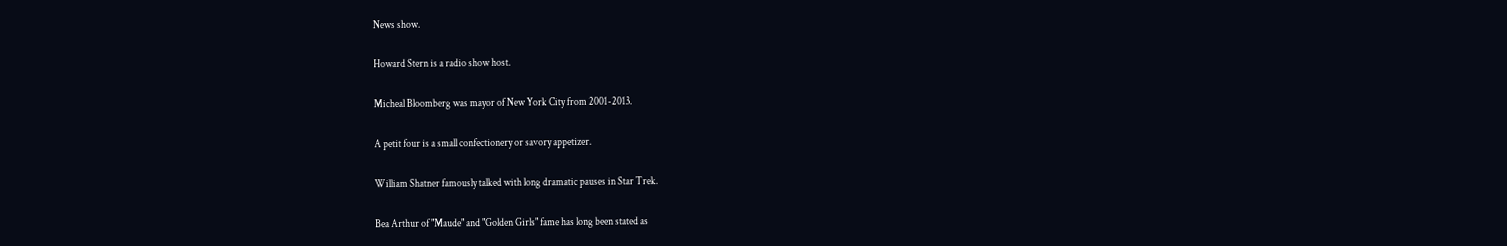News show.

Howard Stern is a radio show host.

Micheal Bloomberg was mayor of New York City from 2001-2013.

A petit four is a small confectionery or savory appetizer.

William Shatner famously talked with long dramatic pauses in Star Trek.

Bea Arthur of "Maude" and "Golden Girls" fame has long been stated as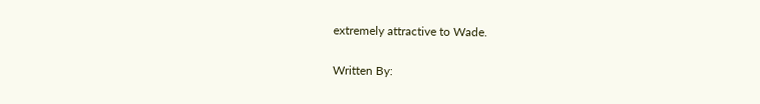extremely attractive to Wade.

Written By: